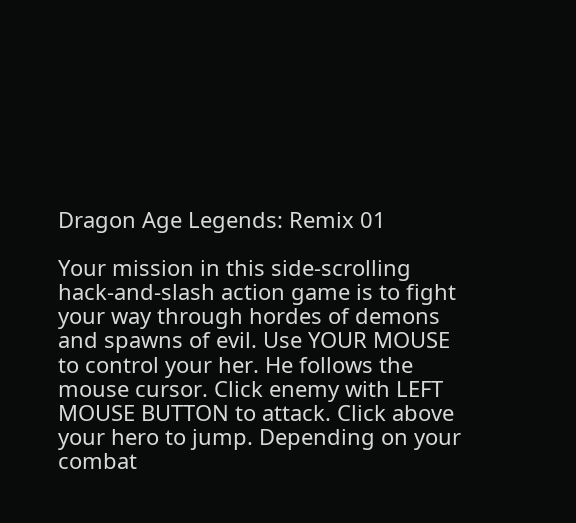Dragon Age Legends: Remix 01

Your mission in this side-scrolling hack-and-slash action game is to fight your way through hordes of demons and spawns of evil. Use YOUR MOUSE to control your her. He follows the mouse cursor. Click enemy with LEFT MOUSE BUTTON to attack. Click above your hero to jump. Depending on your combat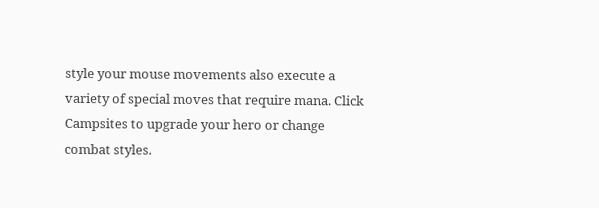style your mouse movements also execute a variety of special moves that require mana. Click Campsites to upgrade your hero or change combat styles.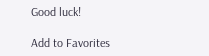Good luck!

Add to Favorites